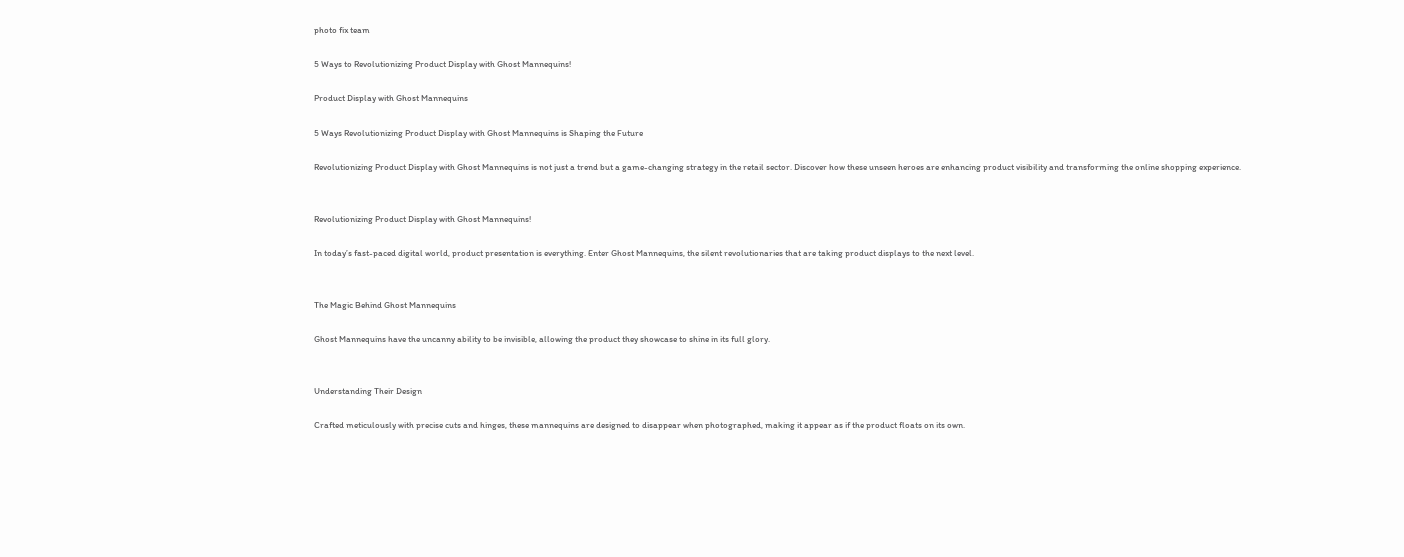photo fix team

5 Ways to Revolutionizing Product Display with Ghost Mannequins!

Product Display with Ghost Mannequins

5 Ways Revolutionizing Product Display with Ghost Mannequins is Shaping the Future

Revolutionizing Product Display with Ghost Mannequins is not just a trend but a game-changing strategy in the retail sector. Discover how these unseen heroes are enhancing product visibility and transforming the online shopping experience.


Revolutionizing Product Display with Ghost Mannequins!

In today’s fast-paced digital world, product presentation is everything. Enter Ghost Mannequins, the silent revolutionaries that are taking product displays to the next level.


The Magic Behind Ghost Mannequins

Ghost Mannequins have the uncanny ability to be invisible, allowing the product they showcase to shine in its full glory.


Understanding Their Design

Crafted meticulously with precise cuts and hinges, these mannequins are designed to disappear when photographed, making it appear as if the product floats on its own.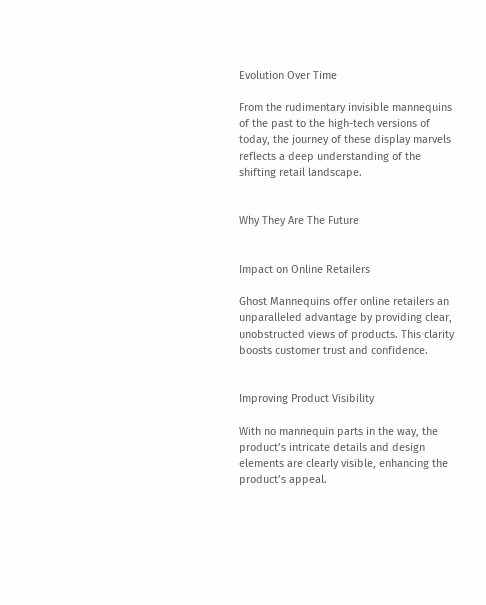Evolution Over Time

From the rudimentary invisible mannequins of the past to the high-tech versions of today, the journey of these display marvels reflects a deep understanding of the shifting retail landscape.


Why They Are The Future


Impact on Online Retailers

Ghost Mannequins offer online retailers an unparalleled advantage by providing clear, unobstructed views of products. This clarity boosts customer trust and confidence.


Improving Product Visibility

With no mannequin parts in the way, the product’s intricate details and design elements are clearly visible, enhancing the product’s appeal.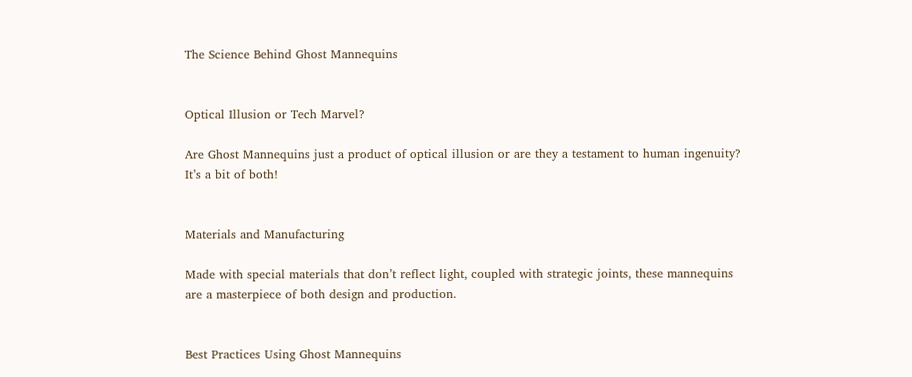The Science Behind Ghost Mannequins


Optical Illusion or Tech Marvel?

Are Ghost Mannequins just a product of optical illusion or are they a testament to human ingenuity? It’s a bit of both!


Materials and Manufacturing

Made with special materials that don’t reflect light, coupled with strategic joints, these mannequins are a masterpiece of both design and production.


Best Practices Using Ghost Mannequins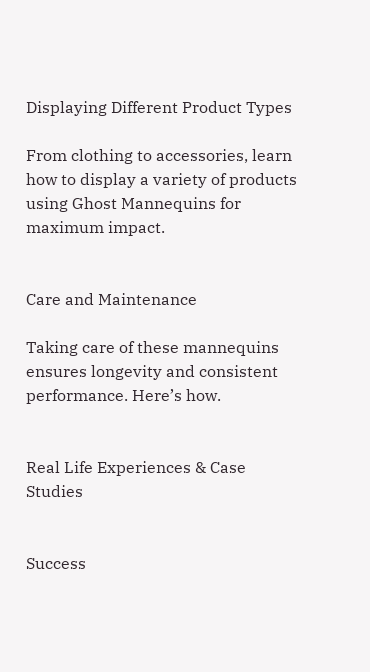Displaying Different Product Types

From clothing to accessories, learn how to display a variety of products using Ghost Mannequins for maximum impact.


Care and Maintenance

Taking care of these mannequins ensures longevity and consistent performance. Here’s how.


Real Life Experiences & Case Studies


Success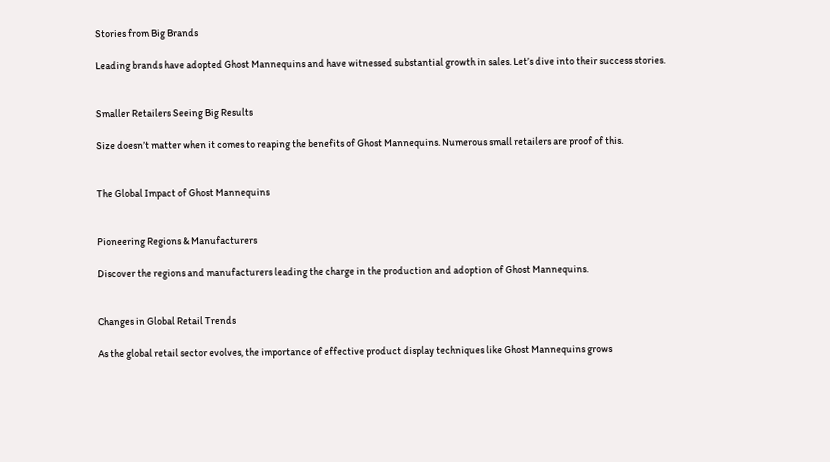Stories from Big Brands

Leading brands have adopted Ghost Mannequins and have witnessed substantial growth in sales. Let’s dive into their success stories.


Smaller Retailers Seeing Big Results

Size doesn’t matter when it comes to reaping the benefits of Ghost Mannequins. Numerous small retailers are proof of this.


The Global Impact of Ghost Mannequins


Pioneering Regions & Manufacturers

Discover the regions and manufacturers leading the charge in the production and adoption of Ghost Mannequins.


Changes in Global Retail Trends

As the global retail sector evolves, the importance of effective product display techniques like Ghost Mannequins grows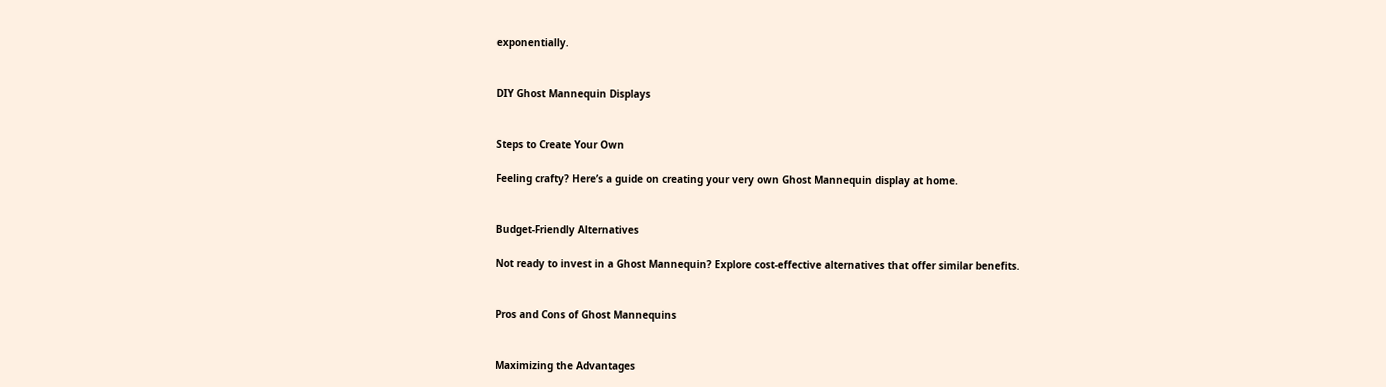exponentially.


DIY Ghost Mannequin Displays


Steps to Create Your Own

Feeling crafty? Here’s a guide on creating your very own Ghost Mannequin display at home.


Budget-Friendly Alternatives

Not ready to invest in a Ghost Mannequin? Explore cost-effective alternatives that offer similar benefits.


Pros and Cons of Ghost Mannequins


Maximizing the Advantages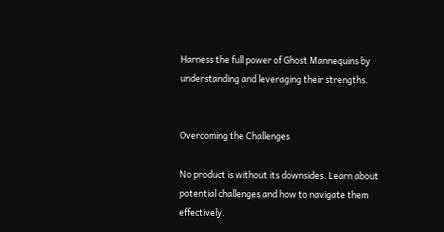Harness the full power of Ghost Mannequins by understanding and leveraging their strengths.


Overcoming the Challenges

No product is without its downsides. Learn about potential challenges and how to navigate them effectively.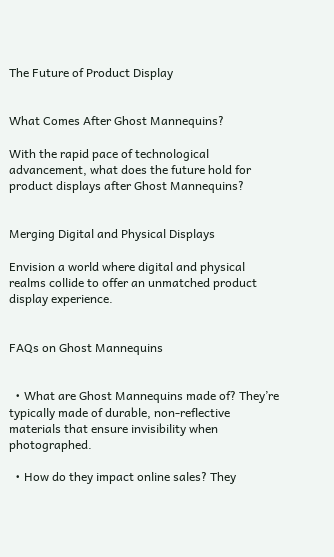The Future of Product Display


What Comes After Ghost Mannequins?

With the rapid pace of technological advancement, what does the future hold for product displays after Ghost Mannequins?


Merging Digital and Physical Displays

Envision a world where digital and physical realms collide to offer an unmatched product display experience.


FAQs on Ghost Mannequins


  • What are Ghost Mannequins made of? They’re typically made of durable, non-reflective materials that ensure invisibility when photographed.

  • How do they impact online sales? They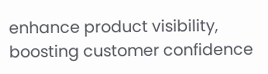enhance product visibility, boosting customer confidence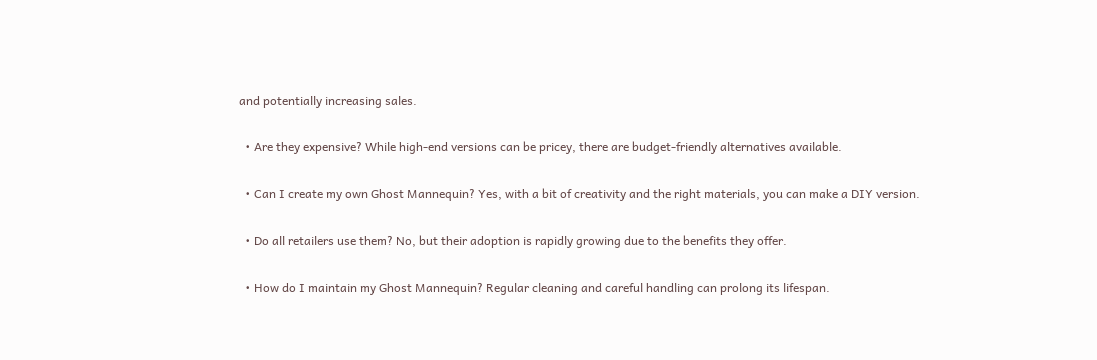and potentially increasing sales.

  • Are they expensive? While high-end versions can be pricey, there are budget-friendly alternatives available.

  • Can I create my own Ghost Mannequin? Yes, with a bit of creativity and the right materials, you can make a DIY version.

  • Do all retailers use them? No, but their adoption is rapidly growing due to the benefits they offer.

  • How do I maintain my Ghost Mannequin? Regular cleaning and careful handling can prolong its lifespan.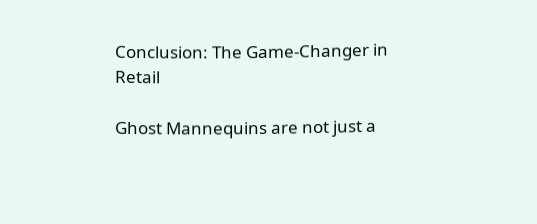Conclusion: The Game-Changer in Retail

Ghost Mannequins are not just a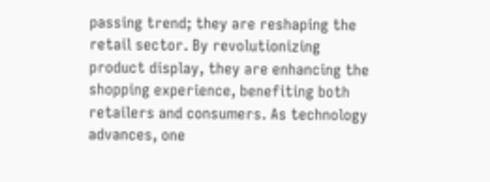passing trend; they are reshaping the retail sector. By revolutionizing product display, they are enhancing the shopping experience, benefiting both retailers and consumers. As technology advances, one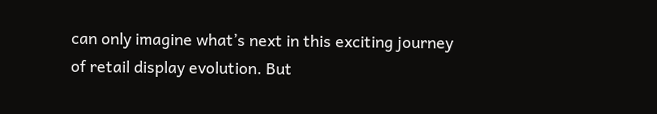can only imagine what’s next in this exciting journey of retail display evolution. But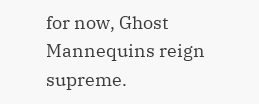for now, Ghost Mannequins reign supreme.